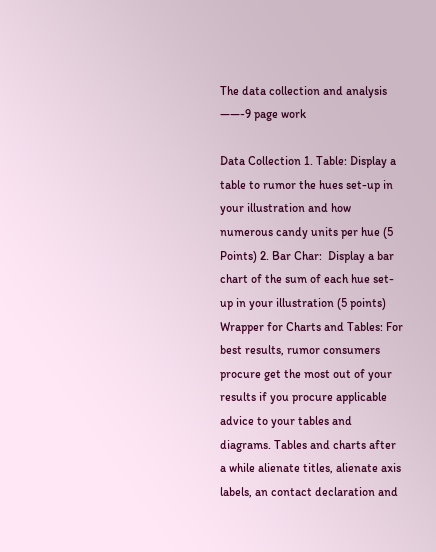The data collection and analysis ——-9 page work

Data Collection 1. Table: Display a table to rumor the hues set-up in your illustration and how numerous candy units per hue (5 Points) 2. Bar Char:  Display a bar chart of the sum of each hue set-up in your illustration (5 points) Wrapper for Charts and Tables: For best results, rumor consumers procure get the most out of your results if you procure applicable advice to your tables and diagrams. Tables and charts after a while alienate titles, alienate axis labels, an contact declaration and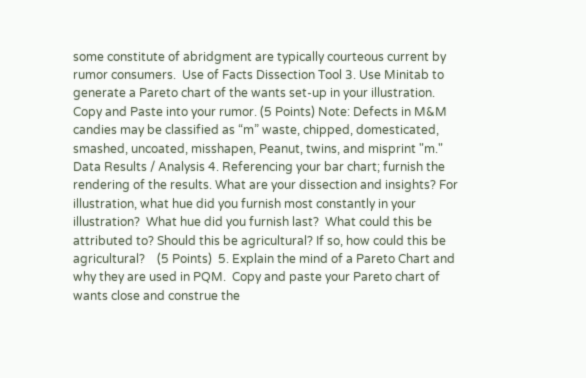some constitute of abridgment are typically courteous current by rumor consumers.  Use of Facts Dissection Tool 3. Use Minitab to generate a Pareto chart of the wants set-up in your illustration.  Copy and Paste into your rumor. (5 Points) Note: Defects in M&M candies may be classified as “m” waste, chipped, domesticated, smashed, uncoated, misshapen, Peanut, twins, and misprint "m."  Data Results / Analysis 4. Referencing your bar chart; furnish the rendering of the results. What are your dissection and insights? For illustration, what hue did you furnish most constantly in your illustration?  What hue did you furnish last?  What could this be attributed to? Should this be agricultural? If so, how could this be agricultural?    (5 Points)  5. Explain the mind of a Pareto Chart and why they are used in PQM.  Copy and paste your Pareto chart of wants close and construe the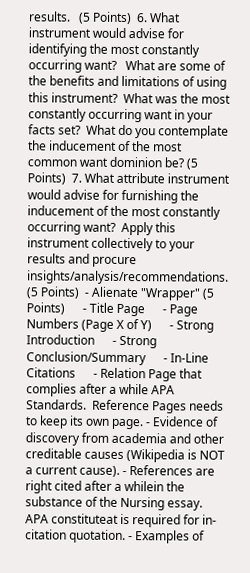results.   (5 Points)  6. What instrument would advise for identifying the most constantly occurring want?   What are some of the benefits and limitations of using this instrument?  What was the most constantly occurring want in your facts set?  What do you contemplate the inducement of the most common want dominion be? (5 Points)  7. What attribute instrument would advise for furnishing the inducement of the most constantly occurring want?  Apply this instrument collectively to your results and procure insights/analysis/recommendations. (5 Points)  - Alienate "Wrapper" (5 Points)      - Title Page      - Page Numbers (Page X of Y)      - Strong Introduction      - Strong Conclusion/Summary      - In-Line Citations      - Relation Page that complies after a while APA Standards.  Reference Pages needs to keep its own page. - Evidence of discovery from academia and other creditable causes (Wikipedia is NOT a current cause). - References are right cited after a whilein the substance of the Nursing essay. APA constituteat is required for in-citation quotation. - Examples of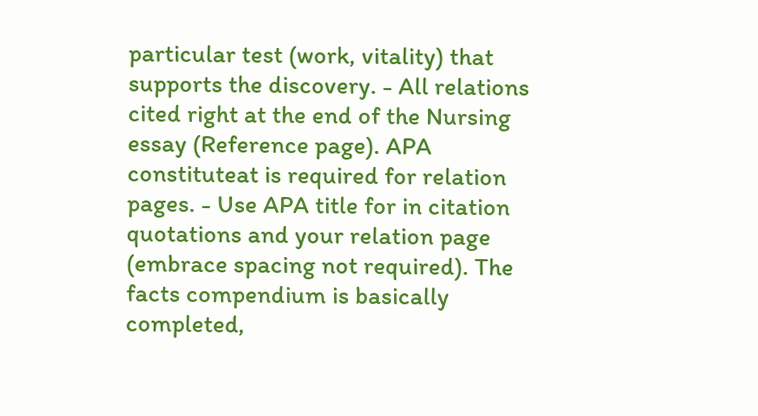particular test (work, vitality) that supports the discovery. - All relations cited right at the end of the Nursing essay (Reference page). APA constituteat is required for relation pages. - Use APA title for in citation quotations and your relation page (embrace spacing not required). The facts compendium is basically completed,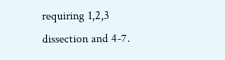requiring 1,2,3 dissection and 4-7.